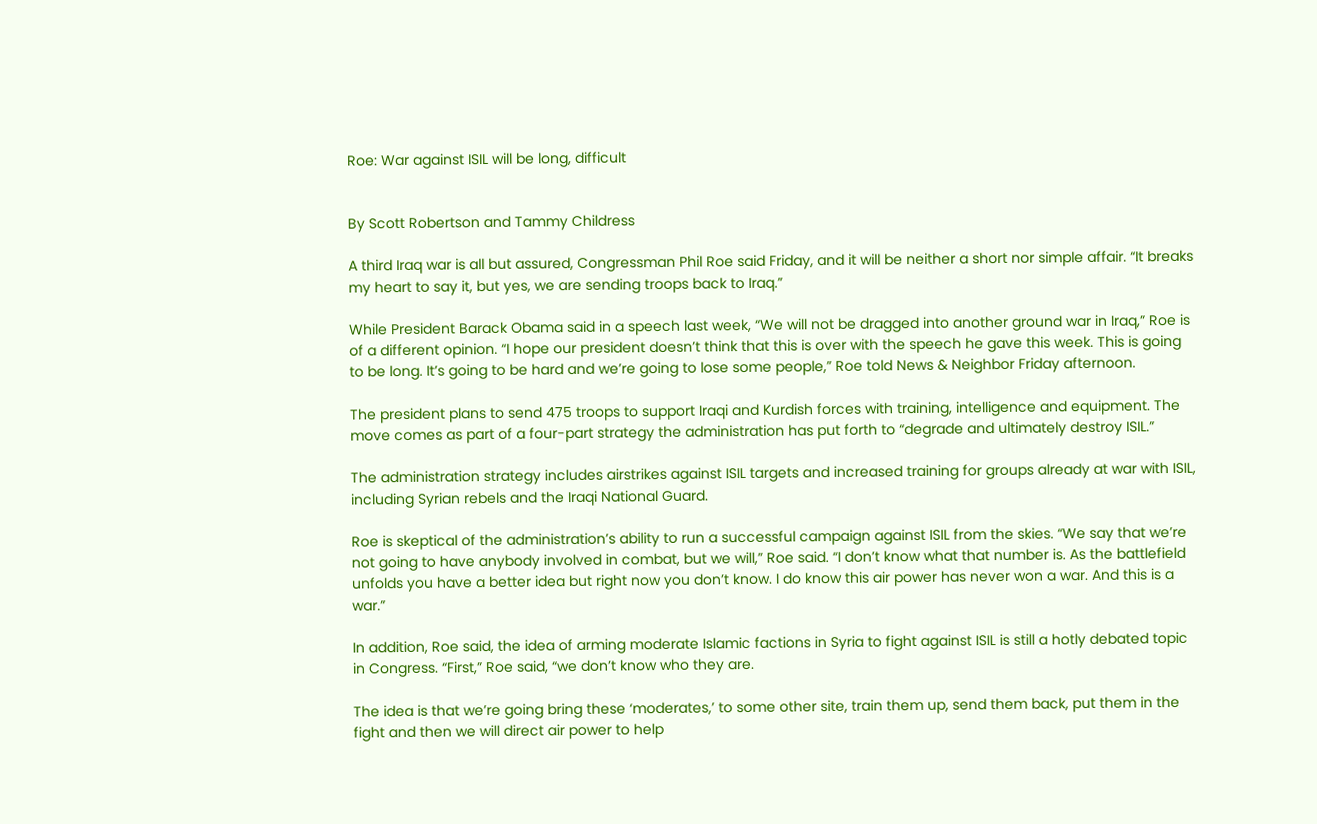Roe: War against ISIL will be long, difficult


By Scott Robertson and Tammy Childress

A third Iraq war is all but assured, Congressman Phil Roe said Friday, and it will be neither a short nor simple affair. “It breaks my heart to say it, but yes, we are sending troops back to Iraq.”

While President Barack Obama said in a speech last week, “We will not be dragged into another ground war in Iraq,” Roe is of a different opinion. “I hope our president doesn’t think that this is over with the speech he gave this week. This is going to be long. It’s going to be hard and we’re going to lose some people,” Roe told News & Neighbor Friday afternoon.

The president plans to send 475 troops to support Iraqi and Kurdish forces with training, intelligence and equipment. The move comes as part of a four-part strategy the administration has put forth to “degrade and ultimately destroy ISIL.”

The administration strategy includes airstrikes against ISIL targets and increased training for groups already at war with ISIL, including Syrian rebels and the Iraqi National Guard.

Roe is skeptical of the administration’s ability to run a successful campaign against ISIL from the skies. “We say that we’re not going to have anybody involved in combat, but we will,” Roe said. “I don’t know what that number is. As the battlefield unfolds you have a better idea but right now you don’t know. I do know this air power has never won a war. And this is a war.”

In addition, Roe said, the idea of arming moderate Islamic factions in Syria to fight against ISIL is still a hotly debated topic in Congress. “First,” Roe said, “we don’t know who they are.

The idea is that we’re going bring these ‘moderates,’ to some other site, train them up, send them back, put them in the fight and then we will direct air power to help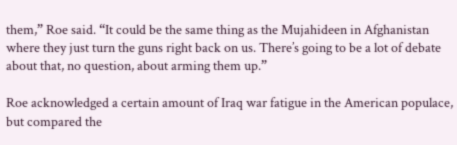them,” Roe said. “It could be the same thing as the Mujahideen in Afghanistan where they just turn the guns right back on us. There’s going to be a lot of debate about that, no question, about arming them up.”

Roe acknowledged a certain amount of Iraq war fatigue in the American populace, but compared the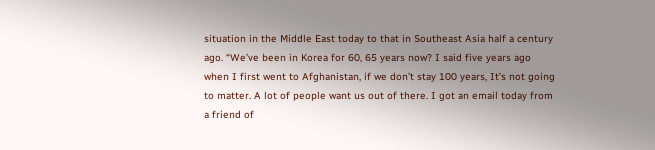situation in the Middle East today to that in Southeast Asia half a century ago. “We’ve been in Korea for 60, 65 years now? I said five years ago when I first went to Afghanistan, if we don’t stay 100 years, It’s not going to matter. A lot of people want us out of there. I got an email today from a friend of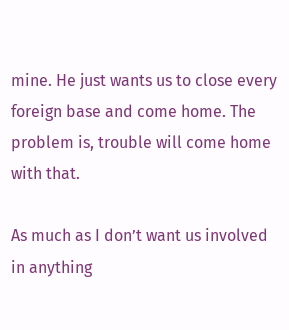mine. He just wants us to close every foreign base and come home. The problem is, trouble will come home with that.

As much as I don’t want us involved in anything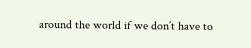around the world if we don’t have to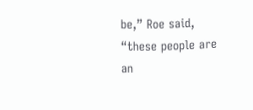be,” Roe said, “these people are an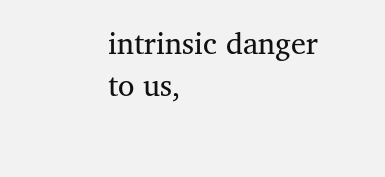intrinsic danger to us,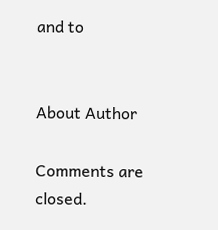and to


About Author

Comments are closed.